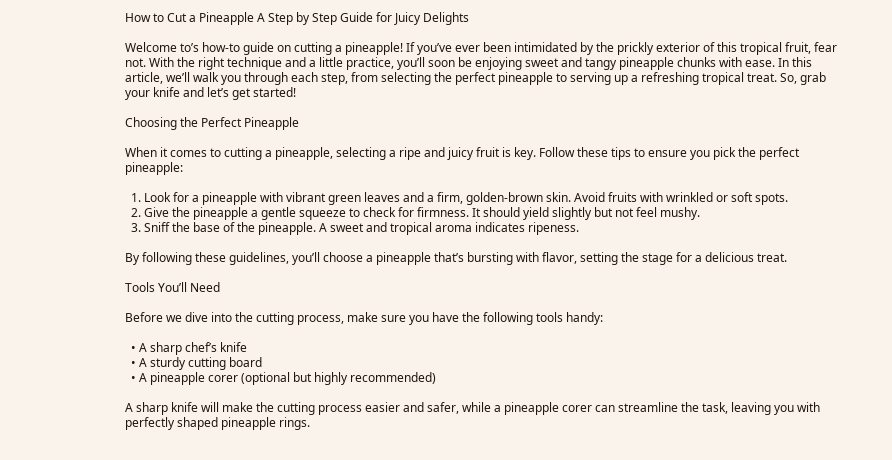How to Cut a Pineapple A Step by Step Guide for Juicy Delights

Welcome to’s how-to guide on cutting a pineapple! If you’ve ever been intimidated by the prickly exterior of this tropical fruit, fear not. With the right technique and a little practice, you’ll soon be enjoying sweet and tangy pineapple chunks with ease. In this article, we’ll walk you through each step, from selecting the perfect pineapple to serving up a refreshing tropical treat. So, grab your knife and let’s get started!

Choosing the Perfect Pineapple

When it comes to cutting a pineapple, selecting a ripe and juicy fruit is key. Follow these tips to ensure you pick the perfect pineapple:

  1. Look for a pineapple with vibrant green leaves and a firm, golden-brown skin. Avoid fruits with wrinkled or soft spots.
  2. Give the pineapple a gentle squeeze to check for firmness. It should yield slightly but not feel mushy.
  3. Sniff the base of the pineapple. A sweet and tropical aroma indicates ripeness.

By following these guidelines, you’ll choose a pineapple that’s bursting with flavor, setting the stage for a delicious treat.

Tools You’ll Need

Before we dive into the cutting process, make sure you have the following tools handy:

  • A sharp chef’s knife
  • A sturdy cutting board
  • A pineapple corer (optional but highly recommended)

A sharp knife will make the cutting process easier and safer, while a pineapple corer can streamline the task, leaving you with perfectly shaped pineapple rings.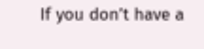If you don’t have a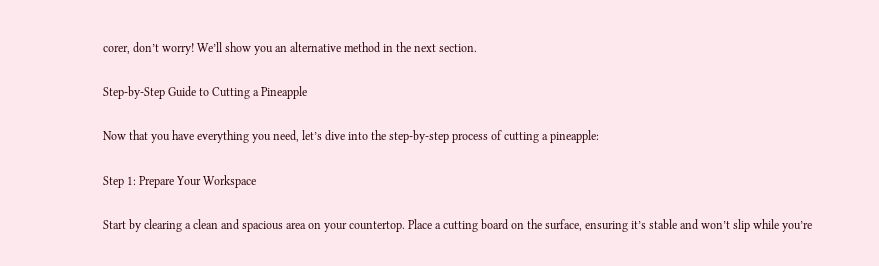corer, don’t worry! We’ll show you an alternative method in the next section.

Step-by-Step Guide to Cutting a Pineapple

Now that you have everything you need, let’s dive into the step-by-step process of cutting a pineapple:

Step 1: Prepare Your Workspace

Start by clearing a clean and spacious area on your countertop. Place a cutting board on the surface, ensuring it’s stable and won’t slip while you’re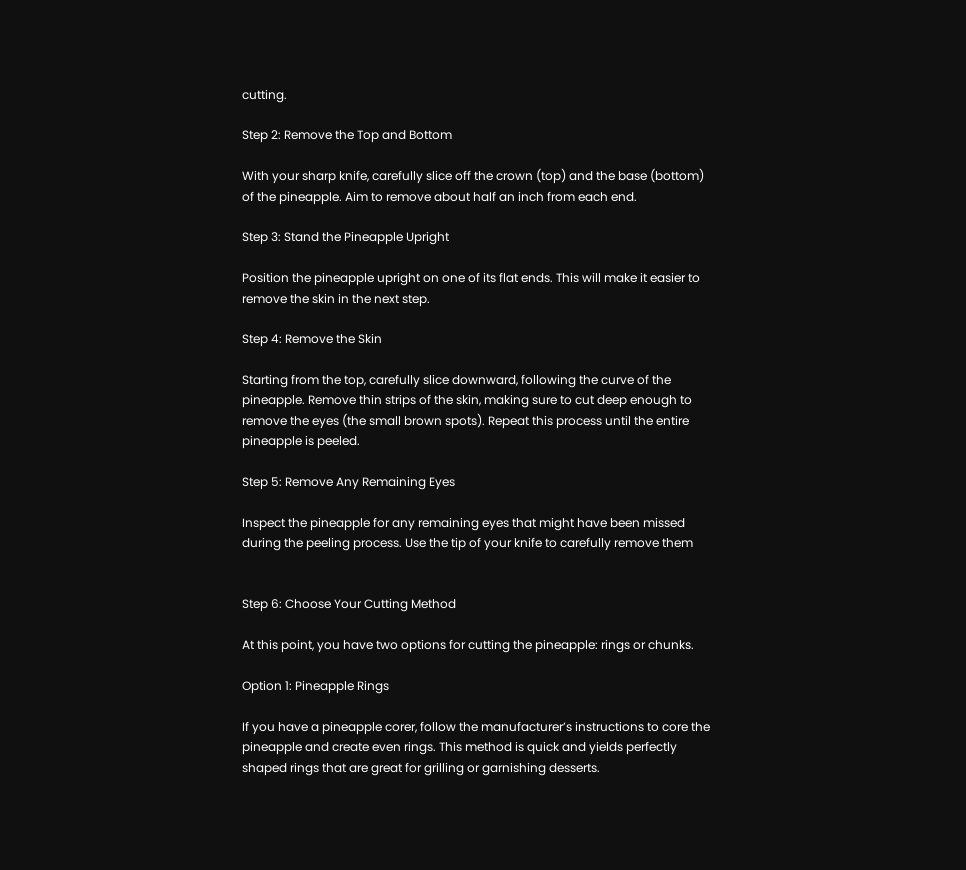cutting.

Step 2: Remove the Top and Bottom

With your sharp knife, carefully slice off the crown (top) and the base (bottom) of the pineapple. Aim to remove about half an inch from each end.

Step 3: Stand the Pineapple Upright

Position the pineapple upright on one of its flat ends. This will make it easier to remove the skin in the next step.

Step 4: Remove the Skin

Starting from the top, carefully slice downward, following the curve of the pineapple. Remove thin strips of the skin, making sure to cut deep enough to remove the eyes (the small brown spots). Repeat this process until the entire pineapple is peeled.

Step 5: Remove Any Remaining Eyes

Inspect the pineapple for any remaining eyes that might have been missed during the peeling process. Use the tip of your knife to carefully remove them


Step 6: Choose Your Cutting Method

At this point, you have two options for cutting the pineapple: rings or chunks.

Option 1: Pineapple Rings

If you have a pineapple corer, follow the manufacturer’s instructions to core the pineapple and create even rings. This method is quick and yields perfectly shaped rings that are great for grilling or garnishing desserts.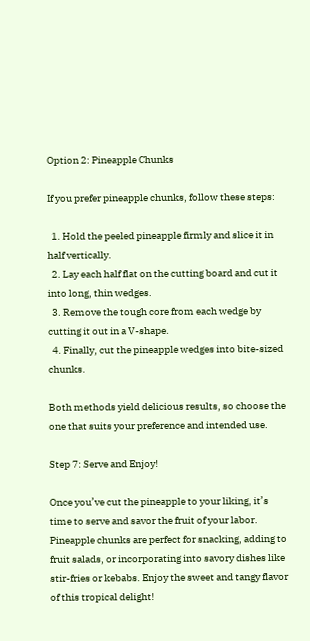Option 2: Pineapple Chunks

If you prefer pineapple chunks, follow these steps:

  1. Hold the peeled pineapple firmly and slice it in half vertically.
  2. Lay each half flat on the cutting board and cut it into long, thin wedges.
  3. Remove the tough core from each wedge by cutting it out in a V-shape.
  4. Finally, cut the pineapple wedges into bite-sized chunks.

Both methods yield delicious results, so choose the one that suits your preference and intended use.

Step 7: Serve and Enjoy!

Once you’ve cut the pineapple to your liking, it’s time to serve and savor the fruit of your labor. Pineapple chunks are perfect for snacking, adding to fruit salads, or incorporating into savory dishes like stir-fries or kebabs. Enjoy the sweet and tangy flavor of this tropical delight!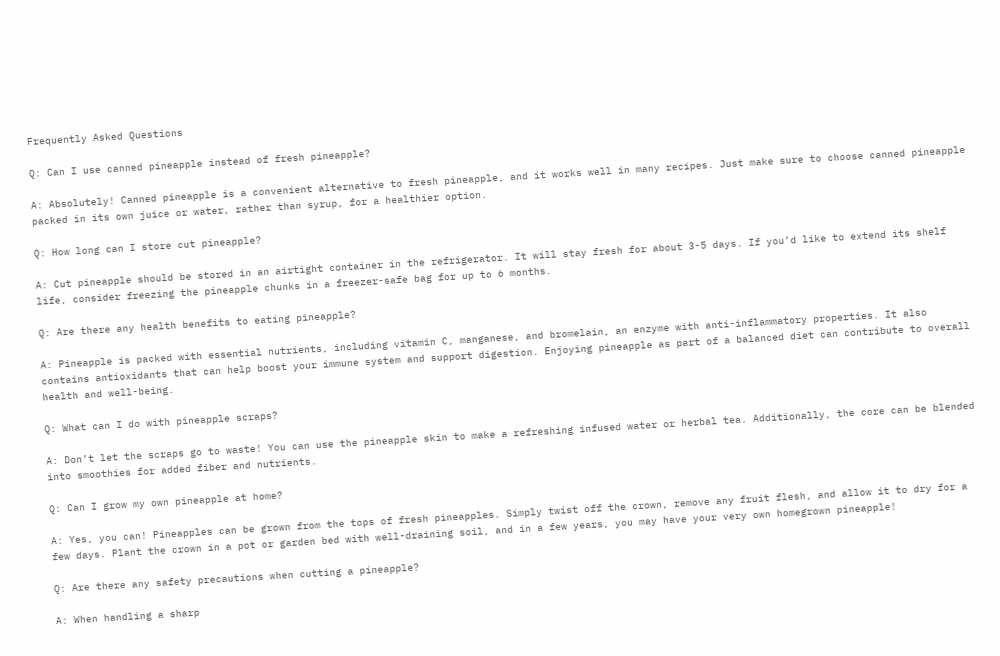Frequently Asked Questions

Q: Can I use canned pineapple instead of fresh pineapple?

A: Absolutely! Canned pineapple is a convenient alternative to fresh pineapple, and it works well in many recipes. Just make sure to choose canned pineapple packed in its own juice or water, rather than syrup, for a healthier option.

Q: How long can I store cut pineapple?

A: Cut pineapple should be stored in an airtight container in the refrigerator. It will stay fresh for about 3-5 days. If you’d like to extend its shelf life, consider freezing the pineapple chunks in a freezer-safe bag for up to 6 months.

Q: Are there any health benefits to eating pineapple?

A: Pineapple is packed with essential nutrients, including vitamin C, manganese, and bromelain, an enzyme with anti-inflammatory properties. It also contains antioxidants that can help boost your immune system and support digestion. Enjoying pineapple as part of a balanced diet can contribute to overall health and well-being.

Q: What can I do with pineapple scraps?

A: Don’t let the scraps go to waste! You can use the pineapple skin to make a refreshing infused water or herbal tea. Additionally, the core can be blended into smoothies for added fiber and nutrients.

Q: Can I grow my own pineapple at home?

A: Yes, you can! Pineapples can be grown from the tops of fresh pineapples. Simply twist off the crown, remove any fruit flesh, and allow it to dry for a few days. Plant the crown in a pot or garden bed with well-draining soil, and in a few years, you may have your very own homegrown pineapple!

Q: Are there any safety precautions when cutting a pineapple?

A: When handling a sharp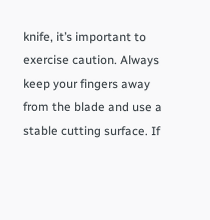knife, it’s important to exercise caution. Always keep your fingers away from the blade and use a stable cutting surface. If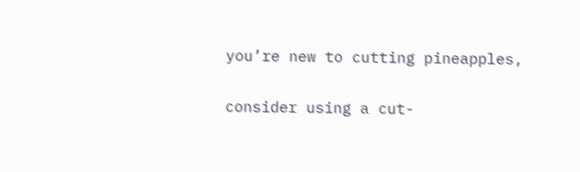you’re new to cutting pineapples,

consider using a cut-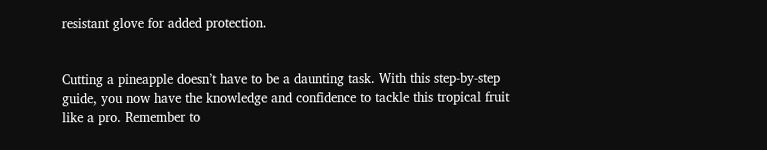resistant glove for added protection.


Cutting a pineapple doesn’t have to be a daunting task. With this step-by-step guide, you now have the knowledge and confidence to tackle this tropical fruit like a pro. Remember to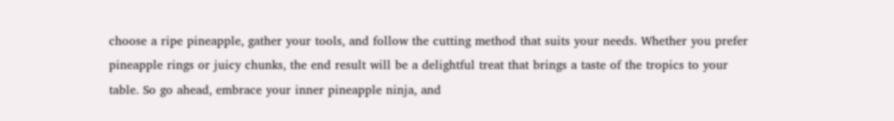choose a ripe pineapple, gather your tools, and follow the cutting method that suits your needs. Whether you prefer pineapple rings or juicy chunks, the end result will be a delightful treat that brings a taste of the tropics to your table. So go ahead, embrace your inner pineapple ninja, and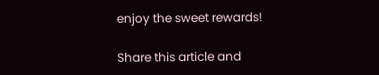enjoy the sweet rewards!

Share this article and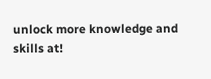unlock more knowledge and skills at!